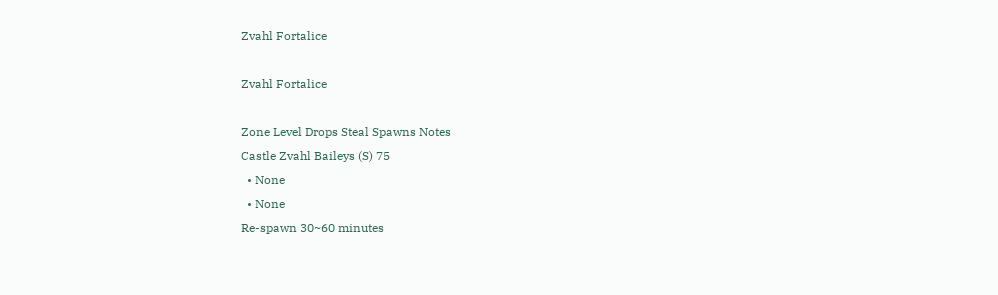Zvahl Fortalice

Zvahl Fortalice

Zone Level Drops Steal Spawns Notes
Castle Zvahl Baileys (S) 75
  • None
  • None
Re-spawn 30~60 minutes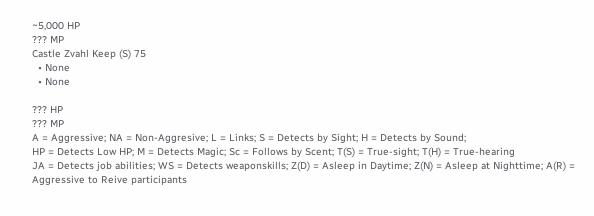~5,000 HP
??? MP
Castle Zvahl Keep (S) 75
  • None
  • None

??? HP
??? MP
A = Aggressive; NA = Non-Aggresive; L = Links; S = Detects by Sight; H = Detects by Sound;
HP = Detects Low HP; M = Detects Magic; Sc = Follows by Scent; T(S) = True-sight; T(H) = True-hearing
JA = Detects job abilities; WS = Detects weaponskills; Z(D) = Asleep in Daytime; Z(N) = Asleep at Nighttime; A(R) = Aggressive to Reive participants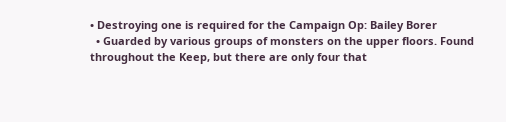• Destroying one is required for the Campaign Op: Bailey Borer
  • Guarded by various groups of monsters on the upper floors. Found throughout the Keep, but there are only four that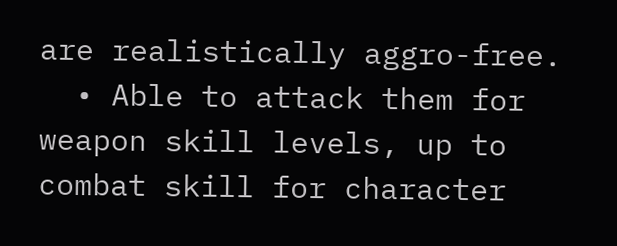are realistically aggro-free.
  • Able to attack them for weapon skill levels, up to combat skill for character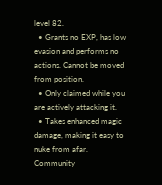level 82.
  • Grants no EXP, has low evasion and performs no actions. Cannot be moved from position.
  • Only claimed while you are actively attacking it.
  • Takes enhanced magic damage, making it easy to nuke from afar.
Community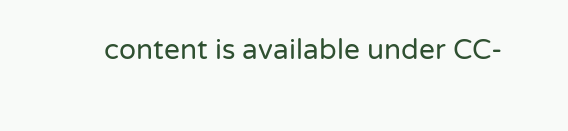content is available under CC-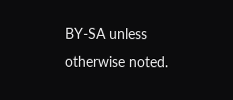BY-SA unless otherwise noted.